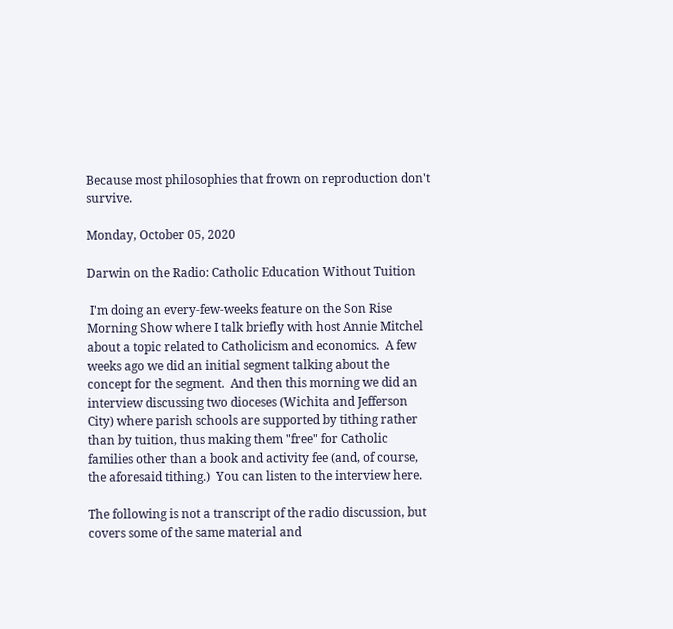Because most philosophies that frown on reproduction don't survive.

Monday, October 05, 2020

Darwin on the Radio: Catholic Education Without Tuition

 I'm doing an every-few-weeks feature on the Son Rise Morning Show where I talk briefly with host Annie Mitchel about a topic related to Catholicism and economics.  A few weeks ago we did an initial segment talking about the concept for the segment.  And then this morning we did an interview discussing two dioceses (Wichita and Jefferson City) where parish schools are supported by tithing rather than by tuition, thus making them "free" for Catholic families other than a book and activity fee (and, of course, the aforesaid tithing.)  You can listen to the interview here.

The following is not a transcript of the radio discussion, but covers some of the same material and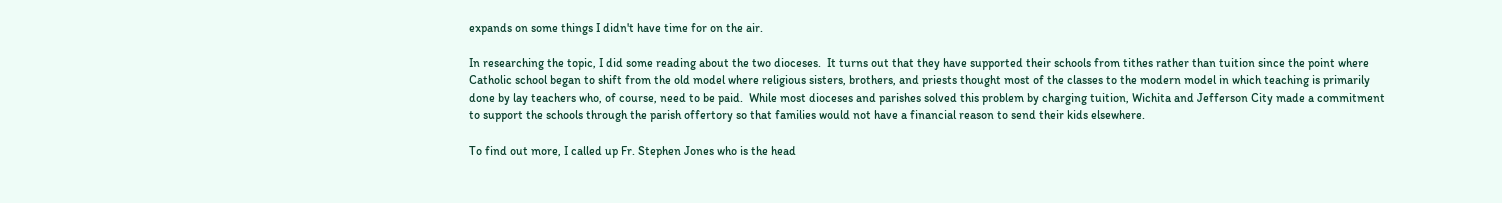expands on some things I didn't have time for on the air.

In researching the topic, I did some reading about the two dioceses.  It turns out that they have supported their schools from tithes rather than tuition since the point where Catholic school began to shift from the old model where religious sisters, brothers, and priests thought most of the classes to the modern model in which teaching is primarily done by lay teachers who, of course, need to be paid.  While most dioceses and parishes solved this problem by charging tuition, Wichita and Jefferson City made a commitment to support the schools through the parish offertory so that families would not have a financial reason to send their kids elsewhere.

To find out more, I called up Fr. Stephen Jones who is the head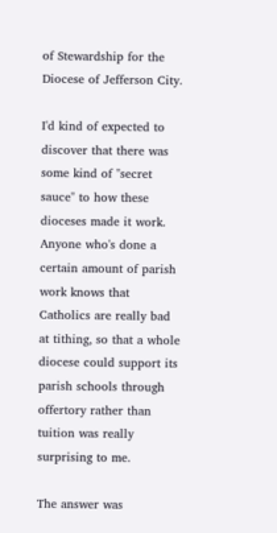of Stewardship for the Diocese of Jefferson City.

I'd kind of expected to discover that there was some kind of "secret sauce" to how these dioceses made it work.  Anyone who's done a certain amount of parish work knows that Catholics are really bad at tithing, so that a whole diocese could support its parish schools through offertory rather than tuition was really surprising to me.

The answer was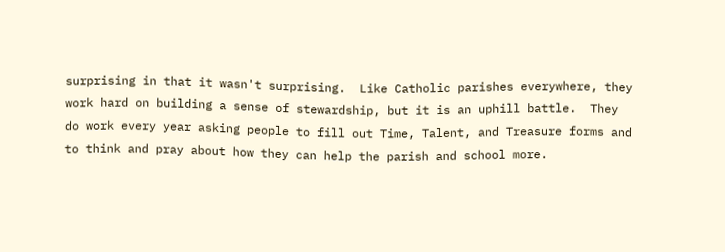surprising in that it wasn't surprising.  Like Catholic parishes everywhere, they work hard on building a sense of stewardship, but it is an uphill battle.  They do work every year asking people to fill out Time, Talent, and Treasure forms and to think and pray about how they can help the parish and school more.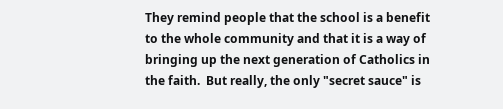They remind people that the school is a benefit to the whole community and that it is a way of bringing up the next generation of Catholics in the faith.  But really, the only "secret sauce" is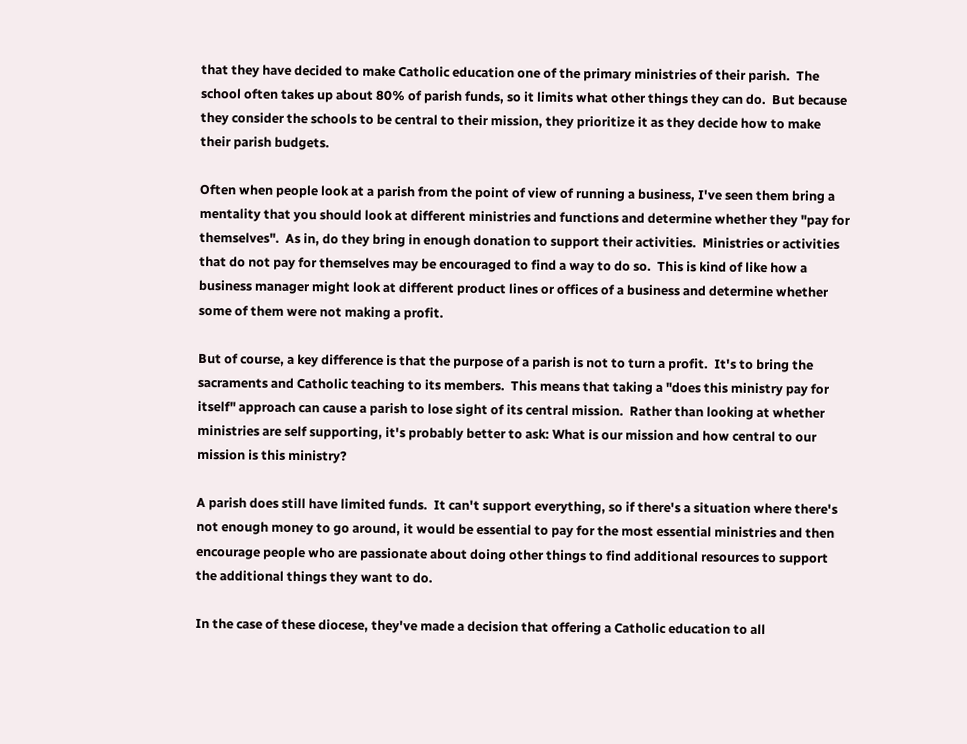that they have decided to make Catholic education one of the primary ministries of their parish.  The school often takes up about 80% of parish funds, so it limits what other things they can do.  But because they consider the schools to be central to their mission, they prioritize it as they decide how to make their parish budgets.

Often when people look at a parish from the point of view of running a business, I've seen them bring a mentality that you should look at different ministries and functions and determine whether they "pay for themselves".  As in, do they bring in enough donation to support their activities.  Ministries or activities that do not pay for themselves may be encouraged to find a way to do so.  This is kind of like how a business manager might look at different product lines or offices of a business and determine whether some of them were not making a profit.

But of course, a key difference is that the purpose of a parish is not to turn a profit.  It's to bring the sacraments and Catholic teaching to its members.  This means that taking a "does this ministry pay for itself" approach can cause a parish to lose sight of its central mission.  Rather than looking at whether ministries are self supporting, it's probably better to ask: What is our mission and how central to our mission is this ministry?

A parish does still have limited funds.  It can't support everything, so if there's a situation where there's not enough money to go around, it would be essential to pay for the most essential ministries and then encourage people who are passionate about doing other things to find additional resources to support the additional things they want to do.

In the case of these diocese, they've made a decision that offering a Catholic education to all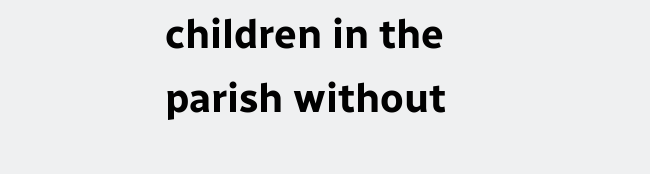children in the parish without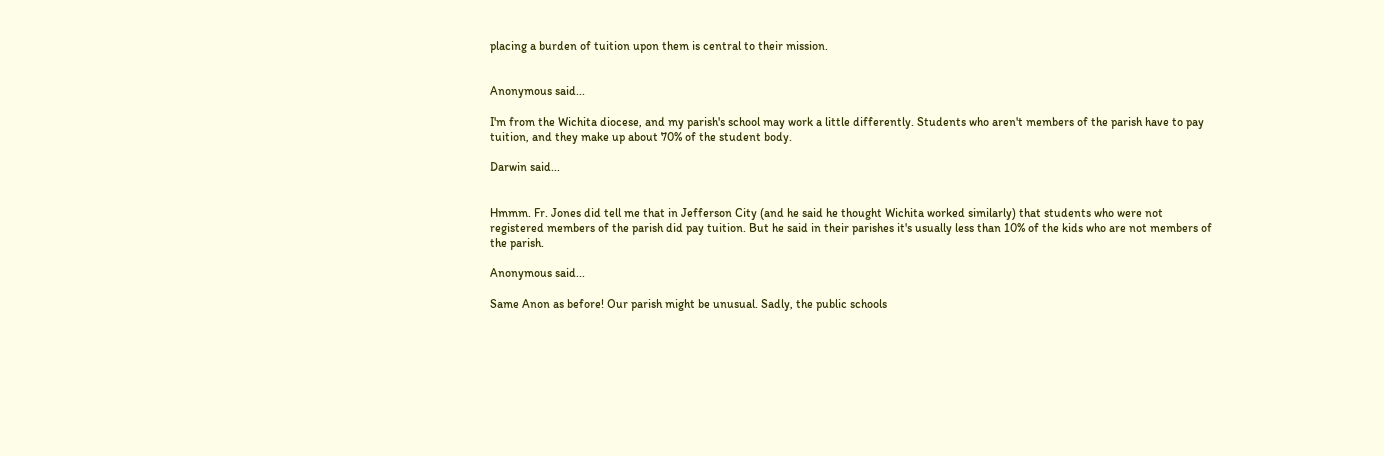placing a burden of tuition upon them is central to their mission.


Anonymous said...

I'm from the Wichita diocese, and my parish's school may work a little differently. Students who aren't members of the parish have to pay tuition, and they make up about 70% of the student body.

Darwin said...


Hmmm. Fr. Jones did tell me that in Jefferson City (and he said he thought Wichita worked similarly) that students who were not registered members of the parish did pay tuition. But he said in their parishes it's usually less than 10% of the kids who are not members of the parish.

Anonymous said...

Same Anon as before! Our parish might be unusual. Sadly, the public schools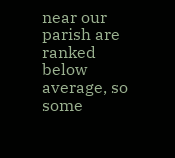near our parish are ranked below average, so some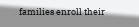families enroll their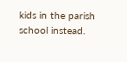kids in the parish school instead.